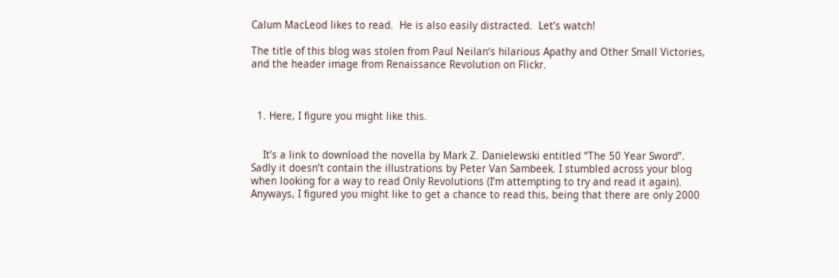Calum MacLeod likes to read.  He is also easily distracted.  Let’s watch!

The title of this blog was stolen from Paul Neilan‘s hilarious Apathy and Other Small Victories, and the header image from Renaissance Revolution on Flickr.



  1. Here, I figure you might like this.


    It’s a link to download the novella by Mark Z. Danielewski entitled “The 50 Year Sword”. Sadly it doesn’t contain the illustrations by Peter Van Sambeek. I stumbled across your blog when looking for a way to read Only Revolutions (I’m attempting to try and read it again). Anyways, I figured you might like to get a chance to read this, being that there are only 2000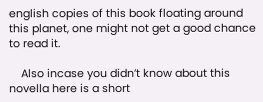english copies of this book floating around this planet, one might not get a good chance to read it.

    Also incase you didn’t know about this novella here is a short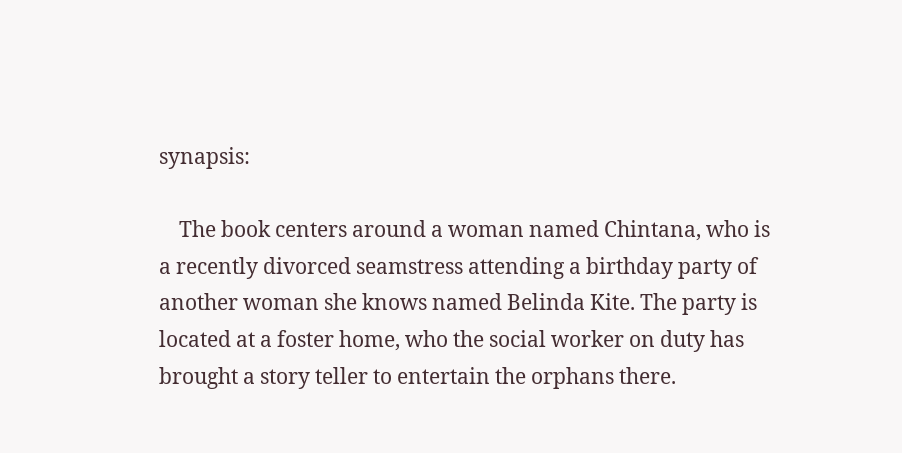synapsis:

    The book centers around a woman named Chintana, who is a recently divorced seamstress attending a birthday party of another woman she knows named Belinda Kite. The party is located at a foster home, who the social worker on duty has brought a story teller to entertain the orphans there.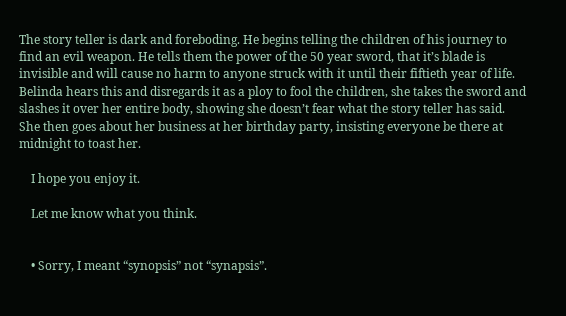The story teller is dark and foreboding. He begins telling the children of his journey to find an evil weapon. He tells them the power of the 50 year sword, that it’s blade is invisible and will cause no harm to anyone struck with it until their fiftieth year of life. Belinda hears this and disregards it as a ploy to fool the children, she takes the sword and slashes it over her entire body, showing she doesn’t fear what the story teller has said. She then goes about her business at her birthday party, insisting everyone be there at midnight to toast her.

    I hope you enjoy it.

    Let me know what you think.


    • Sorry, I meant “synopsis” not “synapsis”.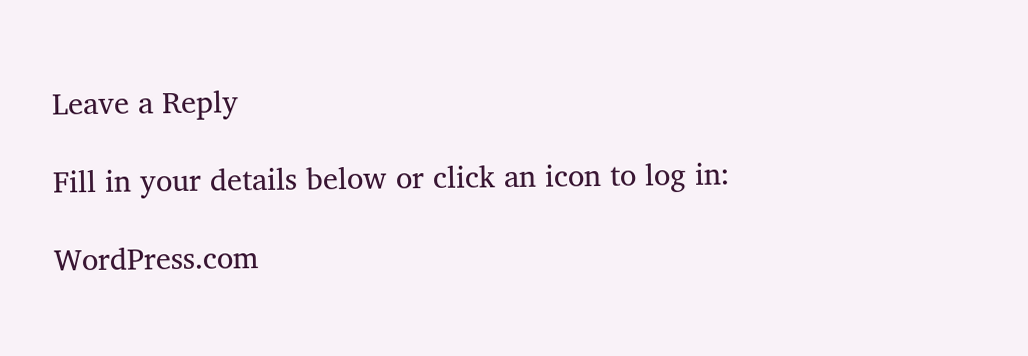Leave a Reply

Fill in your details below or click an icon to log in:

WordPress.com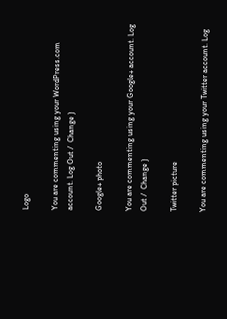Logo

You are commenting using your WordPress.com account. Log Out /  Change )

Google+ photo

You are commenting using your Google+ account. Log Out /  Change )

Twitter picture

You are commenting using your Twitter account. Log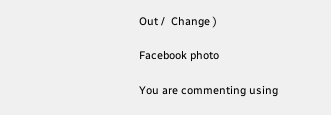Out /  Change )

Facebook photo

You are commenting using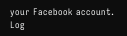your Facebook account. Log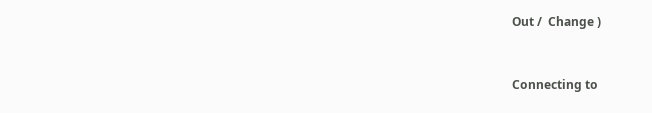Out /  Change )


Connecting to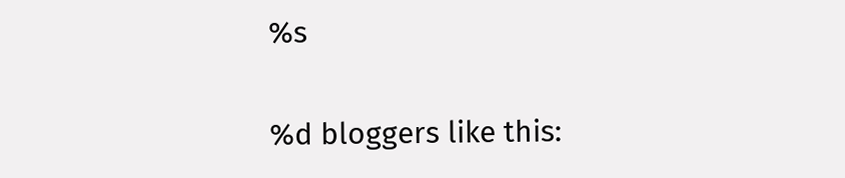%s

%d bloggers like this: